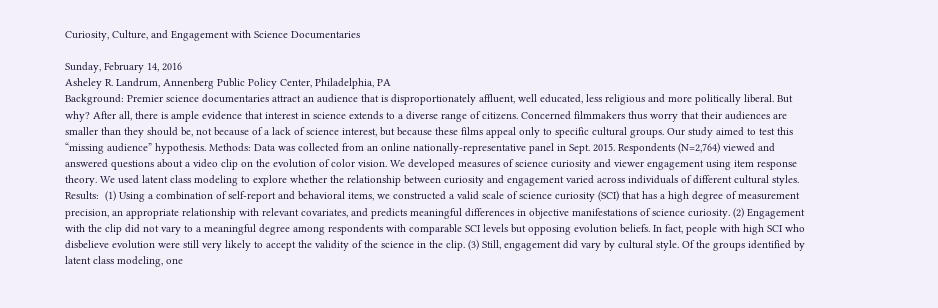Curiosity, Culture, and Engagement with Science Documentaries

Sunday, February 14, 2016
Asheley R. Landrum, Annenberg Public Policy Center, Philadelphia, PA
Background: Premier science documentaries attract an audience that is disproportionately affluent, well educated, less religious and more politically liberal. But why? After all, there is ample evidence that interest in science extends to a diverse range of citizens. Concerned filmmakers thus worry that their audiences are smaller than they should be, not because of a lack of science interest, but because these films appeal only to specific cultural groups. Our study aimed to test this “missing audience” hypothesis. Methods: Data was collected from an online nationally-representative panel in Sept. 2015. Respondents (N=2,764) viewed and answered questions about a video clip on the evolution of color vision. We developed measures of science curiosity and viewer engagement using item response theory. We used latent class modeling to explore whether the relationship between curiosity and engagement varied across individuals of different cultural styles. Results:  (1) Using a combination of self-report and behavioral items, we constructed a valid scale of science curiosity (SCI) that has a high degree of measurement precision, an appropriate relationship with relevant covariates, and predicts meaningful differences in objective manifestations of science curiosity. (2) Engagement with the clip did not vary to a meaningful degree among respondents with comparable SCI levels but opposing evolution beliefs. In fact, people with high SCI who disbelieve evolution were still very likely to accept the validity of the science in the clip. (3) Still, engagement did vary by cultural style. Of the groups identified by latent class modeling, one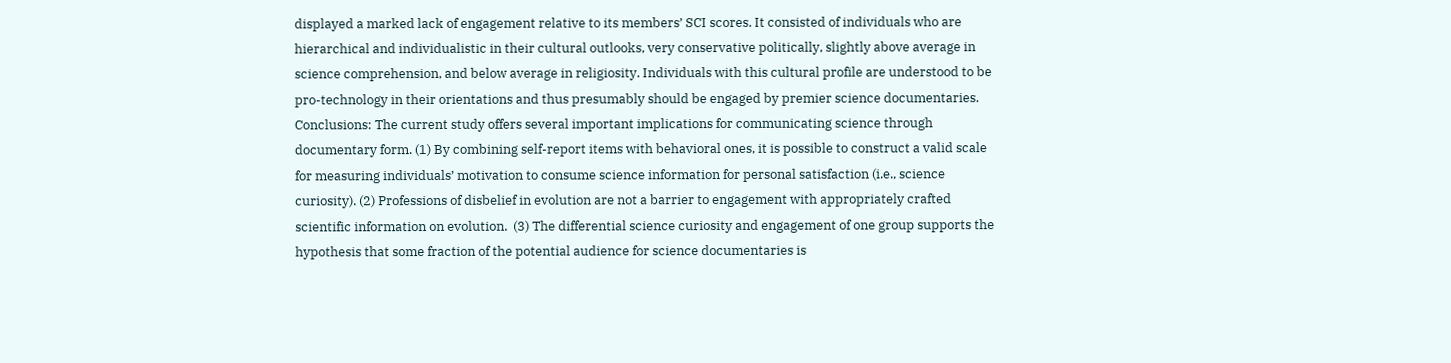displayed a marked lack of engagement relative to its members’ SCI scores. It consisted of individuals who are hierarchical and individualistic in their cultural outlooks, very conservative politically, slightly above average in science comprehension, and below average in religiosity. Individuals with this cultural profile are understood to be pro-technology in their orientations and thus presumably should be engaged by premier science documentaries. Conclusions: The current study offers several important implications for communicating science through documentary form. (1) By combining self-report items with behavioral ones, it is possible to construct a valid scale for measuring individuals’ motivation to consume science information for personal satisfaction (i.e., science curiosity). (2) Professions of disbelief in evolution are not a barrier to engagement with appropriately crafted scientific information on evolution.  (3) The differential science curiosity and engagement of one group supports the hypothesis that some fraction of the potential audience for science documentaries is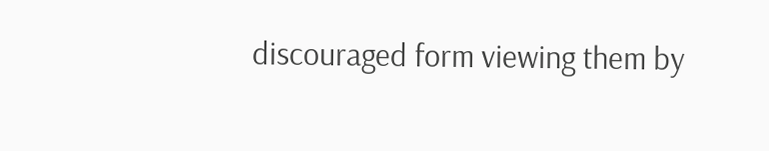discouraged form viewing them by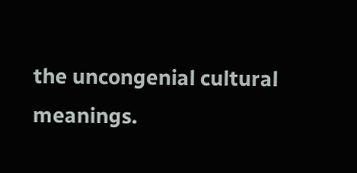the uncongenial cultural meanings.